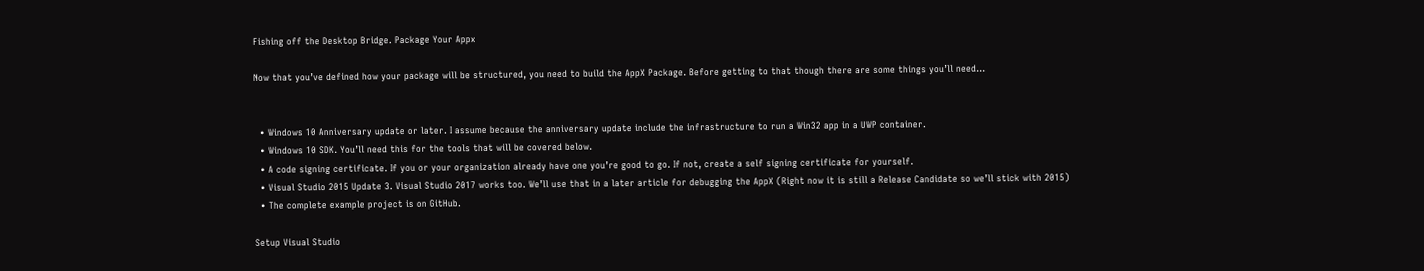Fishing off the Desktop Bridge. Package Your Appx

Now that you’ve defined how your package will be structured, you need to build the AppX Package. Before getting to that though there are some things you’ll need…


  • Windows 10 Anniversary update or later. I assume because the anniversary update include the infrastructure to run a Win32 app in a UWP container.
  • Windows 10 SDK. You’ll need this for the tools that will be covered below.
  • A code signing certificate. If you or your organization already have one you’re good to go. If not, create a self signing certificate for yourself.
  • Visual Studio 2015 Update 3. Visual Studio 2017 works too. We’ll use that in a later article for debugging the AppX (Right now it is still a Release Candidate so we’ll stick with 2015)
  • The complete example project is on GitHub.

Setup Visual Studio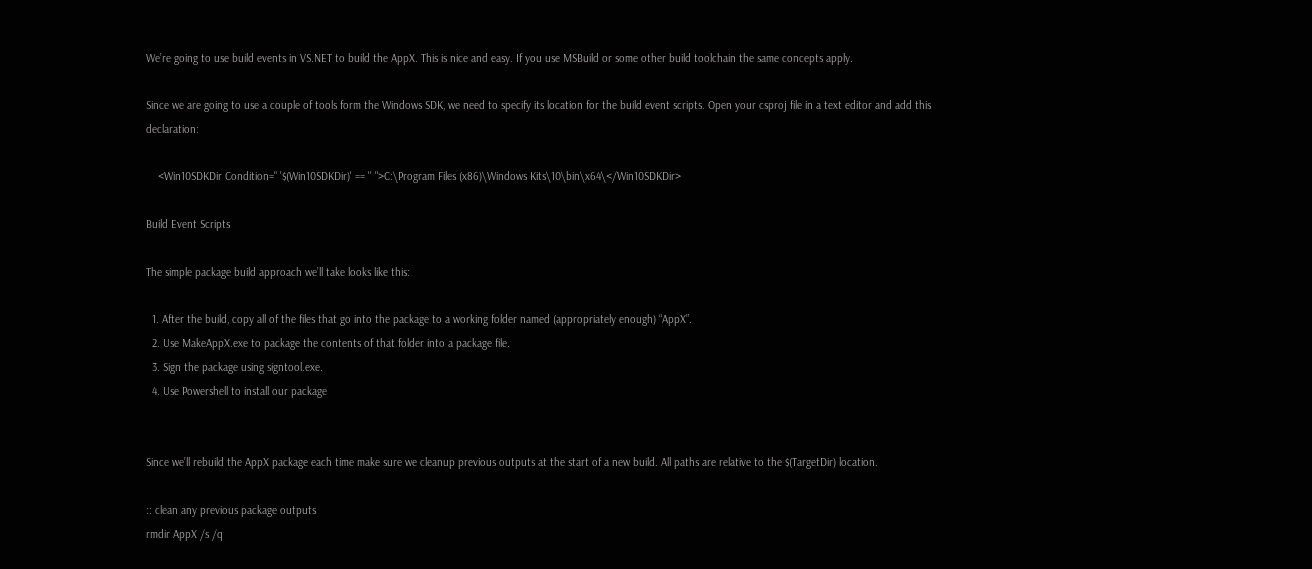We’re going to use build events in VS.NET to build the AppX. This is nice and easy. If you use MSBuild or some other build toolchain the same concepts apply.

Since we are going to use a couple of tools form the Windows SDK, we need to specify its location for the build event scripts. Open your csproj file in a text editor and add this declaration:

    <Win10SDKDir Condition=" '$(Win10SDKDir)' == '' ">C:\Program Files (x86)\Windows Kits\10\bin\x64\</Win10SDKDir>

Build Event Scripts

The simple package build approach we’ll take looks like this:

  1. After the build, copy all of the files that go into the package to a working folder named (appropriately enough) “AppX”.
  2. Use MakeAppX.exe to package the contents of that folder into a package file.
  3. Sign the package using signtool.exe.
  4. Use Powershell to install our package


Since we’ll rebuild the AppX package each time make sure we cleanup previous outputs at the start of a new build. All paths are relative to the $(TargetDir) location.

:: clean any previous package outputs
rmdir AppX /s /q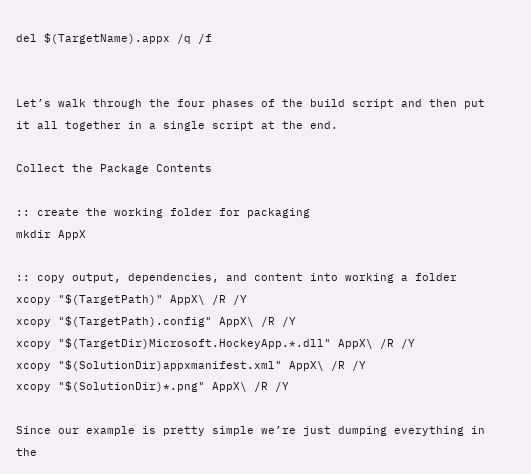del $(TargetName).appx /q /f


Let’s walk through the four phases of the build script and then put it all together in a single script at the end.

Collect the Package Contents

:: create the working folder for packaging
mkdir AppX

:: copy output, dependencies, and content into working a folder
xcopy "$(TargetPath)" AppX\ /R /Y
xcopy "$(TargetPath).config" AppX\ /R /Y
xcopy "$(TargetDir)Microsoft.HockeyApp.*.dll" AppX\ /R /Y
xcopy "$(SolutionDir)appxmanifest.xml" AppX\ /R /Y
xcopy "$(SolutionDir)*.png" AppX\ /R /Y

Since our example is pretty simple we’re just dumping everything in the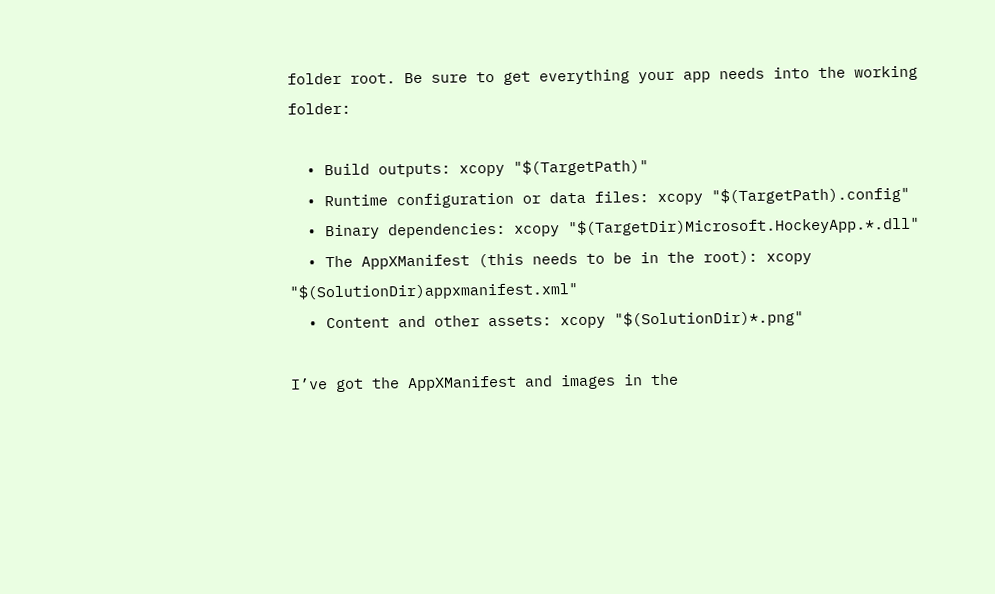folder root. Be sure to get everything your app needs into the working folder:

  • Build outputs: xcopy "$(TargetPath)"
  • Runtime configuration or data files: xcopy "$(TargetPath).config"
  • Binary dependencies: xcopy "$(TargetDir)Microsoft.HockeyApp.*.dll"
  • The AppXManifest (this needs to be in the root): xcopy "$(SolutionDir)appxmanifest.xml"
  • Content and other assets: xcopy "$(SolutionDir)*.png"

I’ve got the AppXManifest and images in the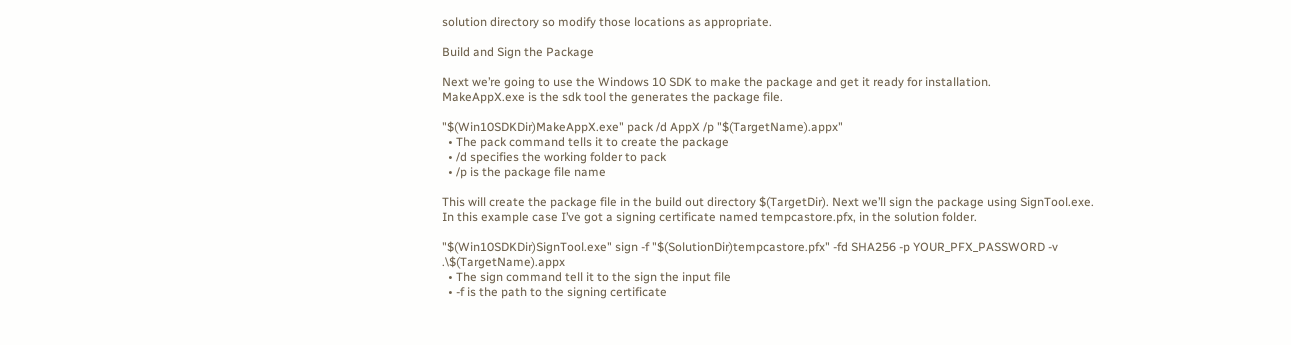solution directory so modify those locations as appropriate.

Build and Sign the Package

Next we’re going to use the Windows 10 SDK to make the package and get it ready for installation.
MakeAppX.exe is the sdk tool the generates the package file.

"$(Win10SDKDir)MakeAppX.exe" pack /d AppX /p "$(TargetName).appx"
  • The pack command tells it to create the package
  • /d specifies the working folder to pack
  • /p is the package file name

This will create the package file in the build out directory $(TargetDir). Next we’ll sign the package using SignTool.exe. In this example case I’ve got a signing certificate named tempcastore.pfx, in the solution folder.

"$(Win10SDKDir)SignTool.exe" sign -f "$(SolutionDir)tempcastore.pfx" -fd SHA256 -p YOUR_PFX_PASSWORD -v .\$(TargetName).appx
  • The sign command tell it to the sign the input file
  • -f is the path to the signing certificate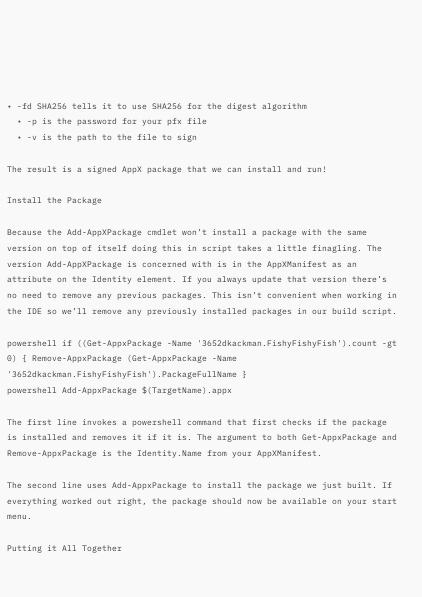• -fd SHA256 tells it to use SHA256 for the digest algorithm
  • -p is the password for your pfx file
  • -v is the path to the file to sign

The result is a signed AppX package that we can install and run!

Install the Package

Because the Add-AppXPackage cmdlet won’t install a package with the same version on top of itself doing this in script takes a little finagling. The version Add-AppXPackage is concerned with is in the AppXManifest as an attribute on the Identity element. If you always update that version there’s no need to remove any previous packages. This isn’t convenient when working in the IDE so we’ll remove any previously installed packages in our build script.

powershell if ((Get-AppxPackage -Name '3652dkackman.FishyFishyFish').count -gt 0) { Remove-AppxPackage (Get-AppxPackage -Name '3652dkackman.FishyFishyFish').PackageFullName }
powershell Add-AppxPackage $(TargetName).appx

The first line invokes a powershell command that first checks if the package is installed and removes it if it is. The argument to both Get-AppxPackage and Remove-AppxPackage is the Identity.Name from your AppXManifest.

The second line uses Add-AppxPackage to install the package we just built. If everything worked out right, the package should now be available on your start menu.

Putting it All Together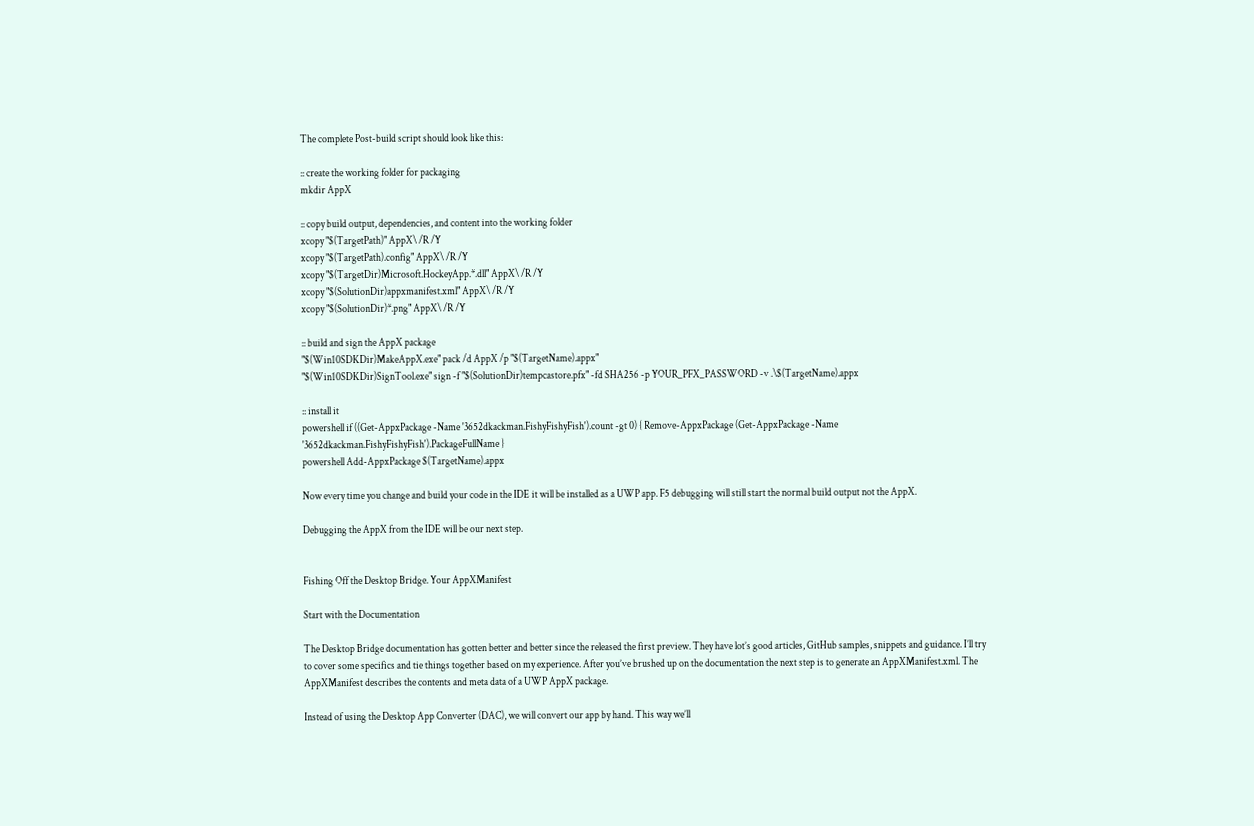The complete Post-build script should look like this:

:: create the working folder for packaging
mkdir AppX

:: copy build output, dependencies, and content into the working folder
xcopy "$(TargetPath)" AppX\ /R /Y
xcopy "$(TargetPath).config" AppX\ /R /Y
xcopy "$(TargetDir)Microsoft.HockeyApp.*.dll" AppX\ /R /Y
xcopy "$(SolutionDir)appxmanifest.xml" AppX\ /R /Y
xcopy "$(SolutionDir)*.png" AppX\ /R /Y

:: build and sign the AppX package
"$(Win10SDKDir)MakeAppX.exe" pack /d AppX /p "$(TargetName).appx"
"$(Win10SDKDir)SignTool.exe" sign -f "$(SolutionDir)tempcastore.pfx" -fd SHA256 -p YOUR_PFX_PASSWORD -v .\$(TargetName).appx

:: install it
powershell if ((Get-AppxPackage -Name '3652dkackman.FishyFishyFish').count -gt 0) { Remove-AppxPackage (Get-AppxPackage -Name '3652dkackman.FishyFishyFish').PackageFullName }
powershell Add-AppxPackage $(TargetName).appx

Now every time you change and build your code in the IDE it will be installed as a UWP app. F5 debugging will still start the normal build output not the AppX.

Debugging the AppX from the IDE will be our next step.


Fishing Off the Desktop Bridge. Your AppXManifest

Start with the Documentation

The Desktop Bridge documentation has gotten better and better since the released the first preview. They have lot’s good articles, GitHub samples, snippets and guidance. I’ll try to cover some specifics and tie things together based on my experience. After you’ve brushed up on the documentation the next step is to generate an AppXManifest.xml. The AppXManifest describes the contents and meta data of a UWP AppX package.

Instead of using the Desktop App Converter (DAC), we will convert our app by hand. This way we’ll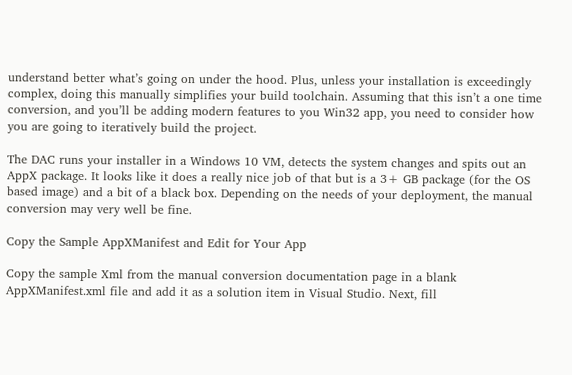understand better what’s going on under the hood. Plus, unless your installation is exceedingly complex, doing this manually simplifies your build toolchain. Assuming that this isn’t a one time conversion, and you’ll be adding modern features to you Win32 app, you need to consider how you are going to iteratively build the project.

The DAC runs your installer in a Windows 10 VM, detects the system changes and spits out an AppX package. It looks like it does a really nice job of that but is a 3+ GB package (for the OS based image) and a bit of a black box. Depending on the needs of your deployment, the manual conversion may very well be fine.

Copy the Sample AppXManifest and Edit for Your App

Copy the sample Xml from the manual conversion documentation page in a blank AppXManifest.xml file and add it as a solution item in Visual Studio. Next, fill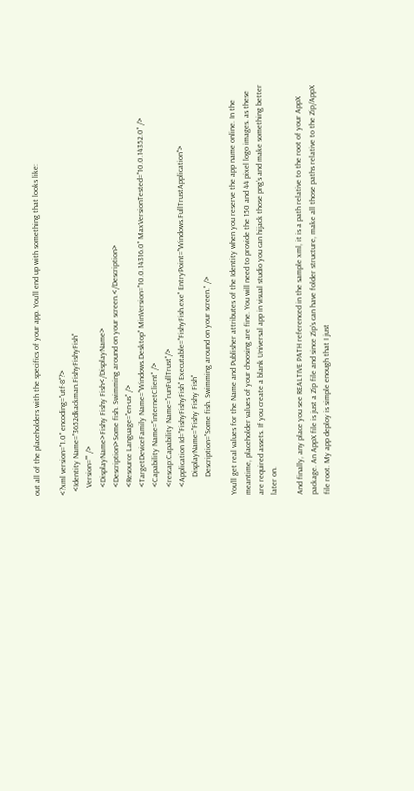out all of the placeholders with the specifics of your app. You’ll end up with something that looks like:

<?xml version="1.0" encoding="utf-8"?>
  <Identity Name="3652dkackman.FishyFishyFish"
    Version="" />
    <DisplayName>Fishy Fishy Fish</DisplayName>
    <Description>Some fish. Swimming around on your screen.</Description>
    <Resource Language="en-us" />
    <TargetDeviceFamily Name="Windows.Desktop" MinVersion="10.0.14316.0" MaxVersionTested="10.0.14352.0" />
    <Capability Name="internetClient" />
    <rescap:Capability Name="runFullTrust"/>
    <Application Id="FishyFishyFish" Executable="FishyFish.exe" EntryPoint="Windows.FullTrustApplication">
         DisplayName="Fishy Fishy Fish"
         Description="Some fish. Swimming around on your screen." />

You’ll get real values for the Name and Publisher attributes of the Identity when you reserve the app name online. In the meantime, placeholder values of your choosing are fine. You will need to provide the 150 and 44 pixel logo images. as these are required assets. If you create a blank Universal app in visual studio you can hijack those png’s and make something better later on.

And finally, any place you see REALTIVE PATH referenced in the sample xml, it is a path relative to the root of your AppX package. An AppX file is just a Zip file and since Zip’s can have folder structure, make all those paths relative to the Zip/AppX file root. My app deploy is simple enough that I just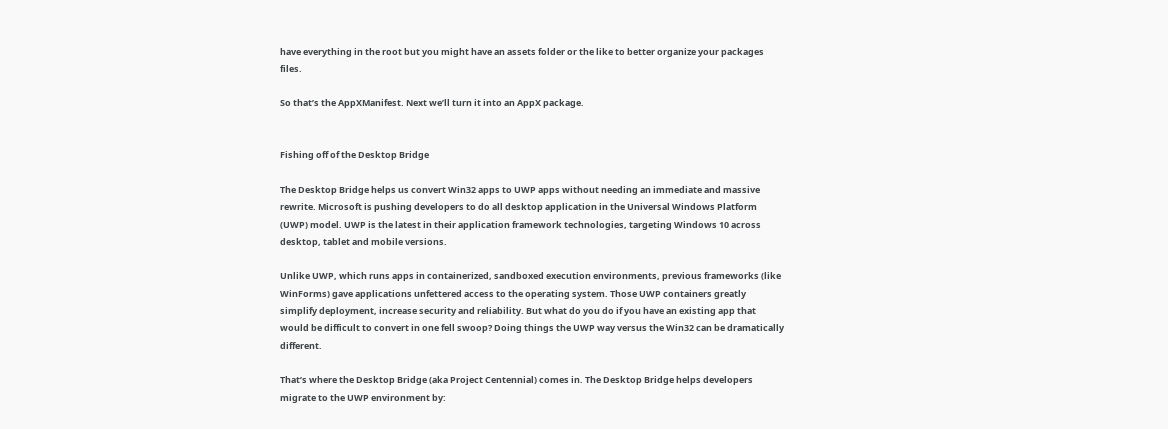have everything in the root but you might have an assets folder or the like to better organize your packages files.

So that’s the AppXManifest. Next we’ll turn it into an AppX package.


Fishing off of the Desktop Bridge

The Desktop Bridge helps us convert Win32 apps to UWP apps without needing an immediate and massive rewrite. Microsoft is pushing developers to do all desktop application in the Universal Windows Platform (UWP) model. UWP is the latest in their application framework technologies, targeting Windows 10 across desktop, tablet and mobile versions.

Unlike UWP, which runs apps in containerized, sandboxed execution environments, previous frameworks (like WinForms) gave applications unfettered access to the operating system. Those UWP containers greatly simplify deployment, increase security and reliability. But what do you do if you have an existing app that would be difficult to convert in one fell swoop? Doing things the UWP way versus the Win32 can be dramatically different.

That’s where the Desktop Bridge (aka Project Centennial) comes in. The Desktop Bridge helps developers migrate to the UWP environment by: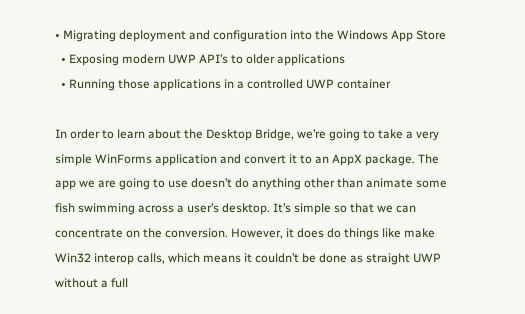• Migrating deployment and configuration into the Windows App Store
  • Exposing modern UWP API’s to older applications
  • Running those applications in a controlled UWP container

In order to learn about the Desktop Bridge, we’re going to take a very simple WinForms application and convert it to an AppX package. The app we are going to use doesn’t do anything other than animate some fish swimming across a user’s desktop. It’s simple so that we can concentrate on the conversion. However, it does do things like make Win32 interop calls, which means it couldn’t be done as straight UWP without a full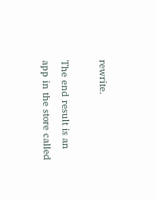rewrite.

The end result is an app in the store called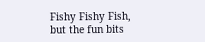Fishy Fishy Fish, but the fun bits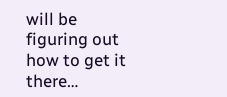will be figuring out how to get it there…